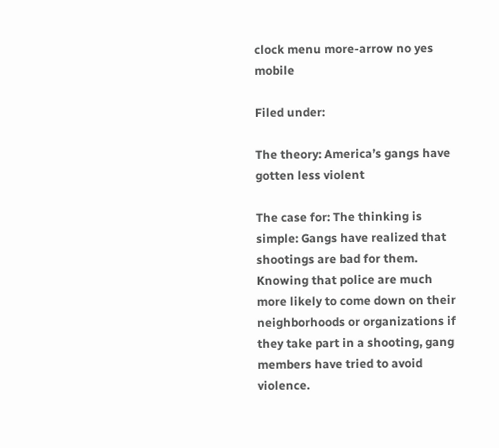clock menu more-arrow no yes mobile

Filed under:

The theory: America’s gangs have gotten less violent

The case for: The thinking is simple: Gangs have realized that shootings are bad for them. Knowing that police are much more likely to come down on their neighborhoods or organizations if they take part in a shooting, gang members have tried to avoid violence.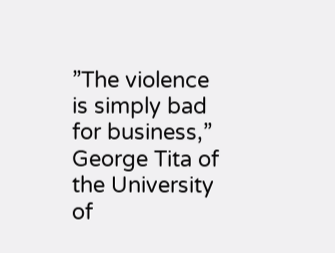”The violence is simply bad for business,” George Tita of the University of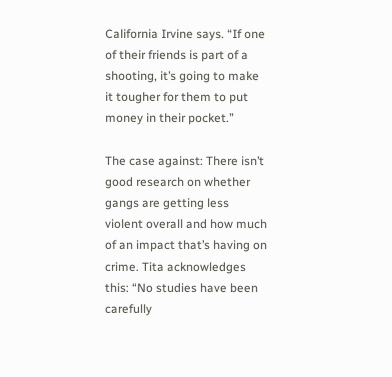California Irvine says. “If one of their friends is part of a shooting, it’s going to make it tougher for them to put money in their pocket.”

The case against: There isn’t good research on whether gangs are getting less violent overall and how much of an impact that’s having on crime. Tita acknowledges this: “No studies have been carefully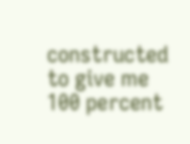constructed to give me 100 percent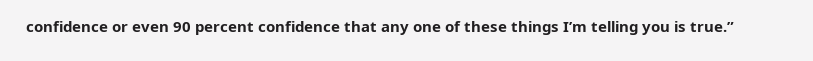confidence or even 90 percent confidence that any one of these things I’m telling you is true.”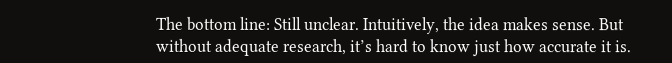The bottom line: Still unclear. Intuitively, the idea makes sense. But without adequate research, it’s hard to know just how accurate it is.